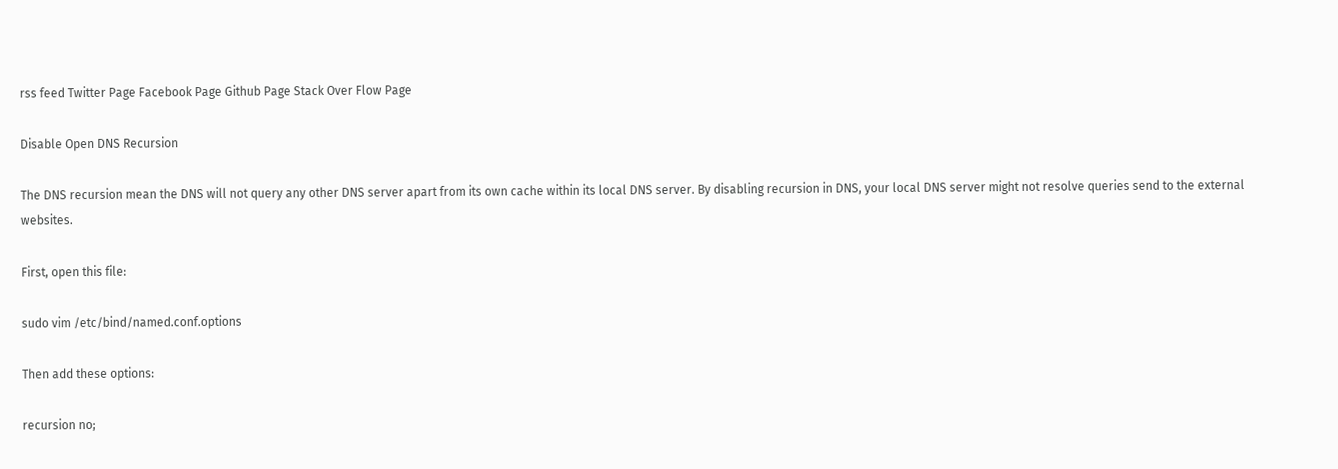rss feed Twitter Page Facebook Page Github Page Stack Over Flow Page

Disable Open DNS Recursion

The DNS recursion mean the DNS will not query any other DNS server apart from its own cache within its local DNS server. By disabling recursion in DNS, your local DNS server might not resolve queries send to the external websites.

First, open this file:

sudo vim /etc/bind/named.conf.options

Then add these options:

recursion no;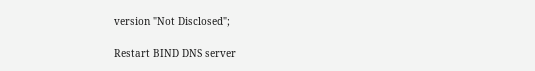version "Not Disclosed";

Restart BIND DNS server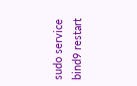sudo service bind9 restart